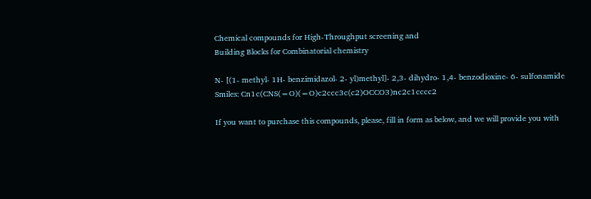Chemical compounds for High-Throughput screening and
Building Blocks for Combinatorial chemistry

N- [(1- methyl- 1H- benzimidazol- 2- yl)methyl]- 2,3- dihydro- 1,4- benzodioxine- 6- sulfonamide
Smiles: Cn1c(CNS(=O)(=O)c2ccc3c(c2)OCCO3)nc2c1cccc2

If you want to purchase this compounds, please, fill in form as below, and we will provide you with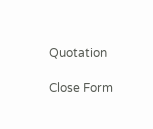Quotation

Close Form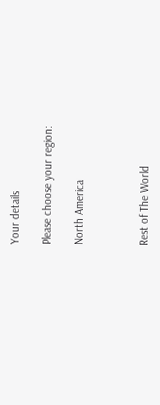Your details

Please choose your region:

North America



Rest of The World